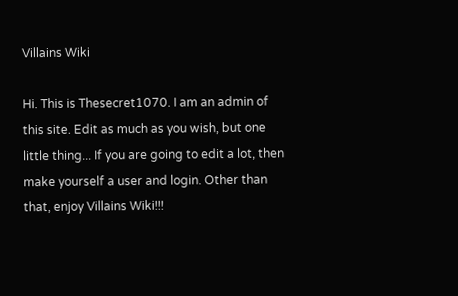Villains Wiki

Hi. This is Thesecret1070. I am an admin of this site. Edit as much as you wish, but one little thing... If you are going to edit a lot, then make yourself a user and login. Other than that, enjoy Villains Wiki!!!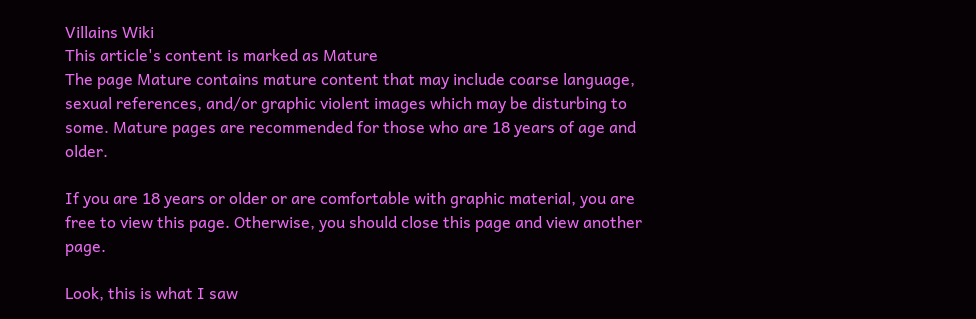Villains Wiki
This article's content is marked as Mature
The page Mature contains mature content that may include coarse language, sexual references, and/or graphic violent images which may be disturbing to some. Mature pages are recommended for those who are 18 years of age and older.

If you are 18 years or older or are comfortable with graphic material, you are free to view this page. Otherwise, you should close this page and view another page.

Look, this is what I saw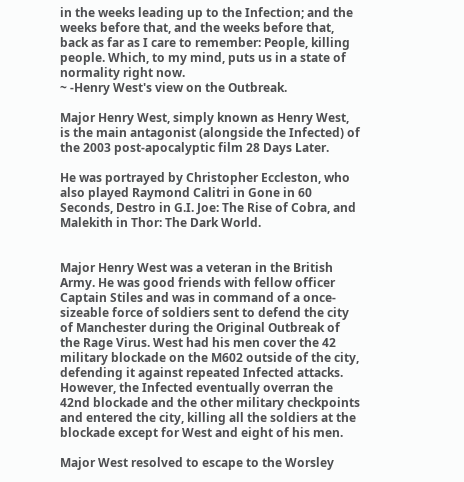in the weeks leading up to the Infection; and the weeks before that, and the weeks before that, back as far as I care to remember: People, killing people. Which, to my mind, puts us in a state of normality right now.
~ -Henry West's view on the Outbreak.

Major Henry West, simply known as Henry West, is the main antagonist (alongside the Infected) of the 2003 post-apocalyptic film 28 Days Later.

He was portrayed by Christopher Eccleston, who also played Raymond Calitri in Gone in 60 Seconds, Destro in G.I. Joe: The Rise of Cobra, and Malekith in Thor: The Dark World.


Major Henry West was a veteran in the British Army. He was good friends with fellow officer Captain Stiles and was in command of a once-sizeable force of soldiers sent to defend the city of Manchester during the Original Outbreak of the Rage Virus. West had his men cover the 42 military blockade on the M602 outside of the city, defending it against repeated Infected attacks. However, the Infected eventually overran the 42nd blockade and the other military checkpoints and entered the city, killing all the soldiers at the blockade except for West and eight of his men.

Major West resolved to escape to the Worsley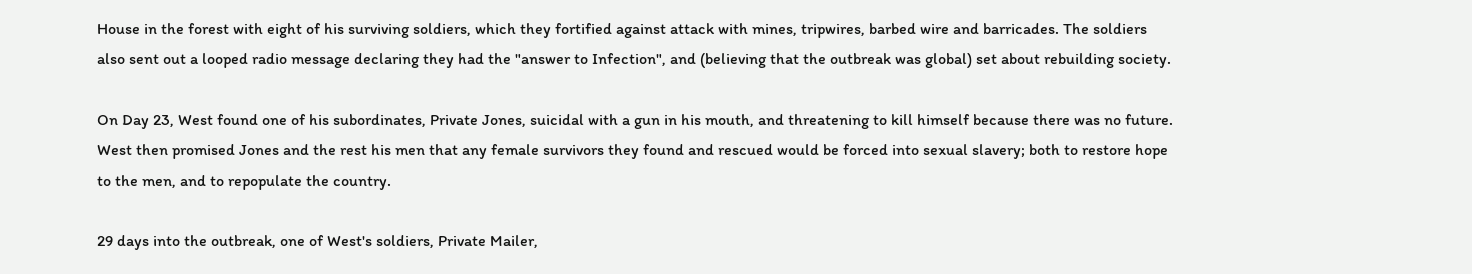House in the forest with eight of his surviving soldiers, which they fortified against attack with mines, tripwires, barbed wire and barricades. The soldiers also sent out a looped radio message declaring they had the "answer to Infection", and (believing that the outbreak was global) set about rebuilding society.

On Day 23, West found one of his subordinates, Private Jones, suicidal with a gun in his mouth, and threatening to kill himself because there was no future. West then promised Jones and the rest his men that any female survivors they found and rescued would be forced into sexual slavery; both to restore hope to the men, and to repopulate the country.

29 days into the outbreak, one of West's soldiers, Private Mailer,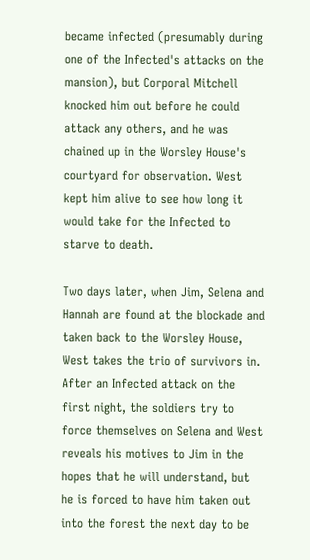became infected (presumably during one of the Infected's attacks on the mansion), but Corporal Mitchell knocked him out before he could attack any others, and he was chained up in the Worsley House's courtyard for observation. West kept him alive to see how long it would take for the Infected to starve to death.

Two days later, when Jim, Selena and Hannah are found at the blockade and taken back to the Worsley House, West takes the trio of survivors in. After an Infected attack on the first night, the soldiers try to force themselves on Selena and West reveals his motives to Jim in the hopes that he will understand, but he is forced to have him taken out into the forest the next day to be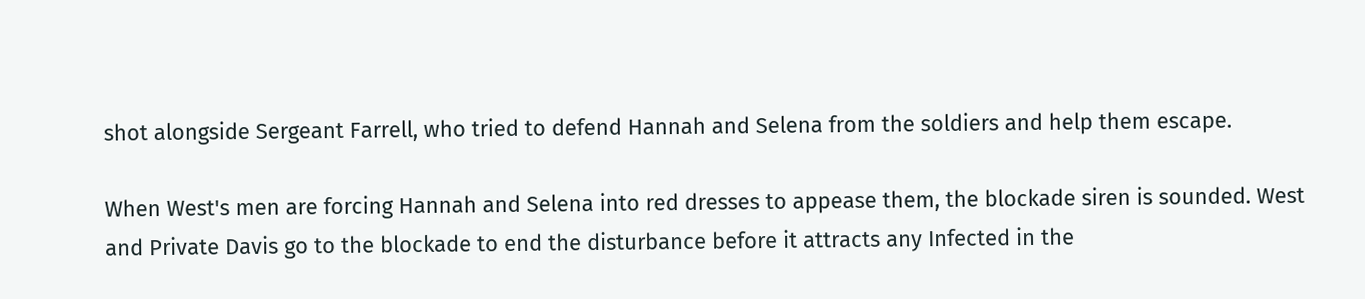shot alongside Sergeant Farrell, who tried to defend Hannah and Selena from the soldiers and help them escape.

When West's men are forcing Hannah and Selena into red dresses to appease them, the blockade siren is sounded. West and Private Davis go to the blockade to end the disturbance before it attracts any Infected in the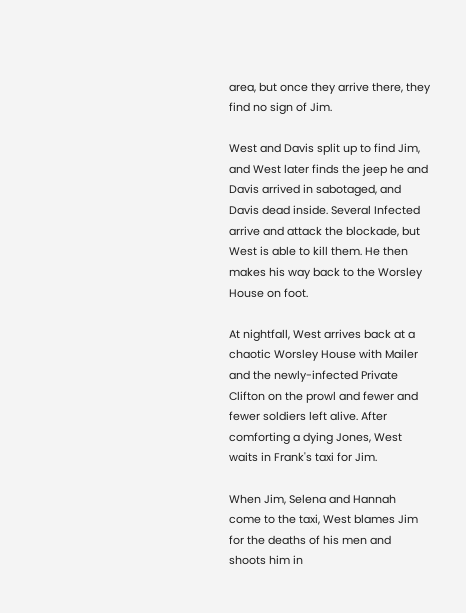area, but once they arrive there, they find no sign of Jim.

West and Davis split up to find Jim, and West later finds the jeep he and Davis arrived in sabotaged, and Davis dead inside. Several Infected arrive and attack the blockade, but West is able to kill them. He then makes his way back to the Worsley House on foot.

At nightfall, West arrives back at a chaotic Worsley House with Mailer and the newly-infected Private Clifton on the prowl and fewer and fewer soldiers left alive. After comforting a dying Jones, West waits in Frank's taxi for Jim.

When Jim, Selena and Hannah come to the taxi, West blames Jim for the deaths of his men and shoots him in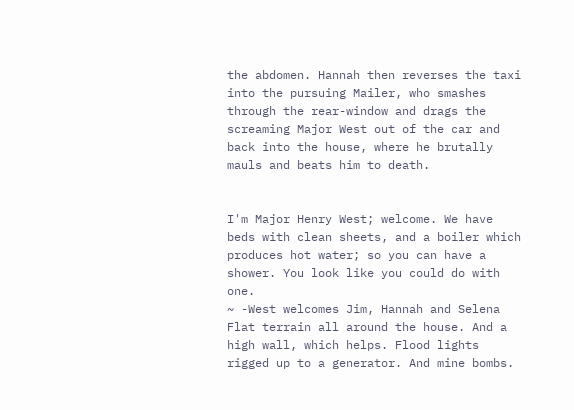the abdomen. Hannah then reverses the taxi into the pursuing Mailer, who smashes through the rear-window and drags the screaming Major West out of the car and back into the house, where he brutally mauls and beats him to death.


I'm Major Henry West; welcome. We have beds with clean sheets, and a boiler which produces hot water; so you can have a shower. You look like you could do with one.
~ -West welcomes Jim, Hannah and Selena
Flat terrain all around the house. And a high wall, which helps. Flood lights rigged up to a generator. And mine bombs.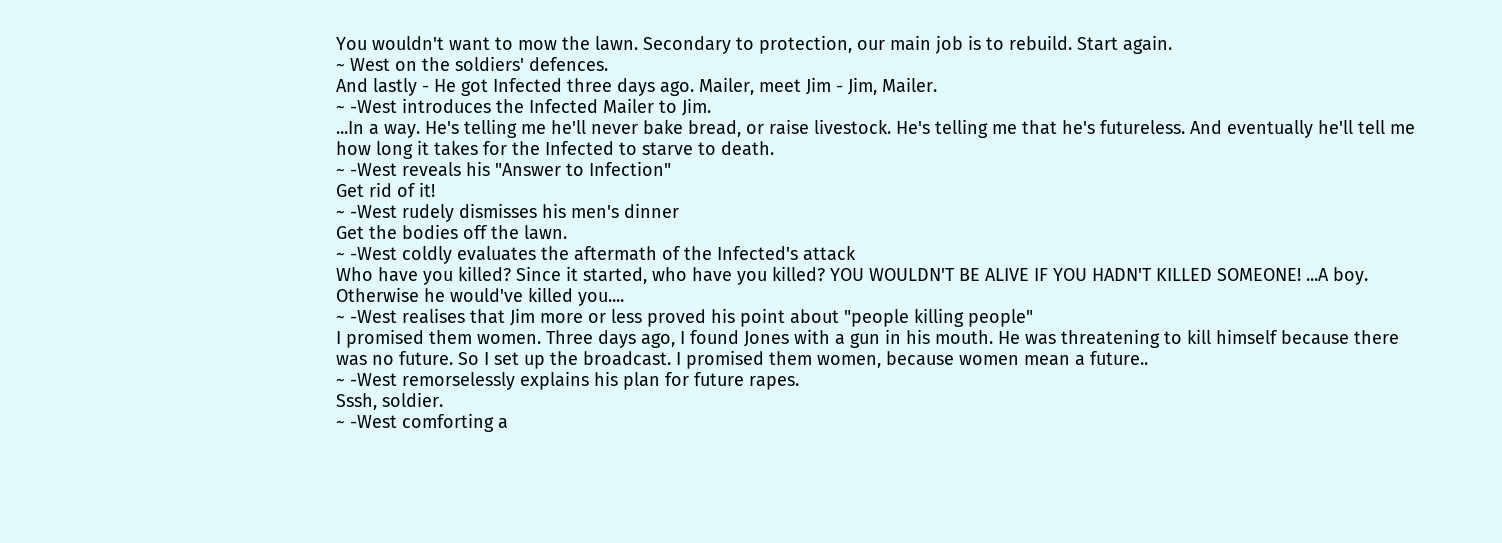You wouldn't want to mow the lawn. Secondary to protection, our main job is to rebuild. Start again.
~ West on the soldiers' defences.
And lastly - He got Infected three days ago. Mailer, meet Jim - Jim, Mailer.
~ -West introduces the Infected Mailer to Jim.
...In a way. He's telling me he'll never bake bread, or raise livestock. He's telling me that he's futureless. And eventually he'll tell me how long it takes for the Infected to starve to death.
~ -West reveals his "Answer to Infection"
Get rid of it!
~ -West rudely dismisses his men's dinner
Get the bodies off the lawn.
~ -West coldly evaluates the aftermath of the Infected's attack
Who have you killed? Since it started, who have you killed? YOU WOULDN'T BE ALIVE IF YOU HADN'T KILLED SOMEONE! ...A boy. Otherwise he would've killed you....
~ -West realises that Jim more or less proved his point about "people killing people"
I promised them women. Three days ago, I found Jones with a gun in his mouth. He was threatening to kill himself because there was no future. So I set up the broadcast. I promised them women, because women mean a future..
~ -West remorselessly explains his plan for future rapes.
Sssh, soldier.
~ -West comforting a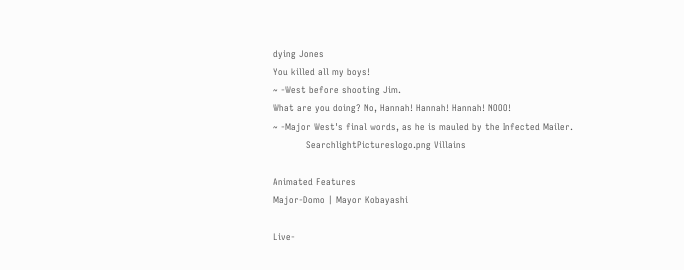dying Jones
You killed all my boys!
~ -West before shooting Jim.
What are you doing? No, Hannah! Hannah! Hannah! NOOO!
~ -Major West's final words, as he is mauled by the Infected Mailer.
           SearchlightPictureslogo.png Villains

Animated Features
Major-Domo | Mayor Kobayashi

Live-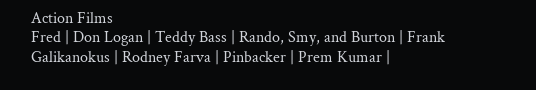Action Films
Fred | Don Logan | Teddy Bass | Rando, Smy, and Burton | Frank Galikanokus | Rodney Farva | Pinbacker | Prem Kumar |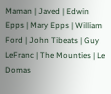Maman | Javed | Edwin Epps | Mary Epps | William Ford | John Tibeats | Guy LeFranc | The Mounties | Le Domas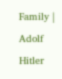Family | Adolf Hitler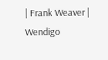| Frank Weaver | Wendigo